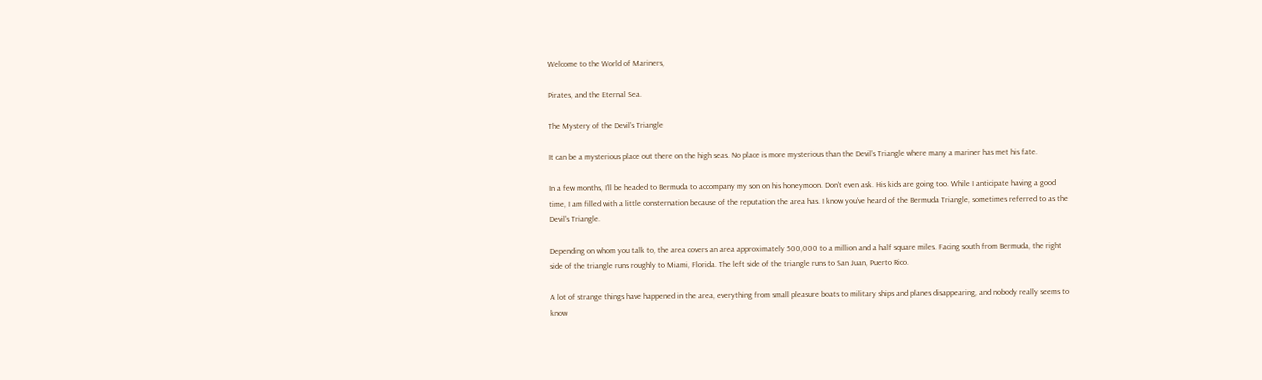Welcome to the World of Mariners,

Pirates, and the Eternal Sea.

The Mystery of the Devil’s Triangle

It can be a mysterious place out there on the high seas. No place is more mysterious than the Devil’s Triangle where many a mariner has met his fate.

In a few months, I’ll be headed to Bermuda to accompany my son on his honeymoon. Don’t even ask. His kids are going too. While I anticipate having a good time, I am filled with a little consternation because of the reputation the area has. I know you’ve heard of the Bermuda Triangle, sometimes referred to as the Devil’s Triangle.

Depending on whom you talk to, the area covers an area approximately 500,000 to a million and a half square miles. Facing south from Bermuda, the right side of the triangle runs roughly to Miami, Florida. The left side of the triangle runs to San Juan, Puerto Rico.

A lot of strange things have happened in the area, everything from small pleasure boats to military ships and planes disappearing, and nobody really seems to know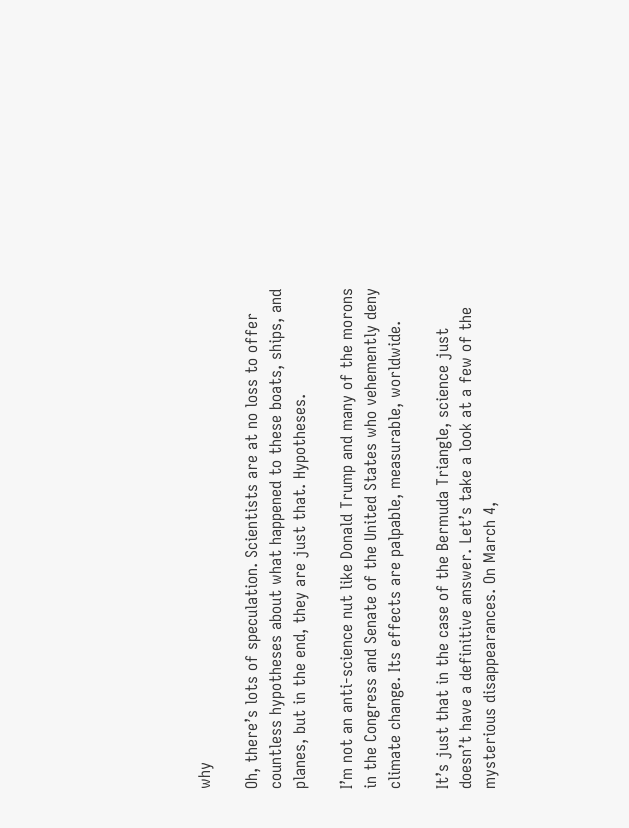why

Oh, there’s lots of speculation. Scientists are at no loss to offer countless hypotheses about what happened to these boats, ships, and planes, but in the end, they are just that. Hypotheses.

I’m not an anti-science nut like Donald Trump and many of the morons in the Congress and Senate of the United States who vehemently deny climate change. Its effects are palpable, measurable, worldwide.

It’s just that in the case of the Bermuda Triangle, science just doesn’t have a definitive answer. Let’s take a look at a few of the mysterious disappearances. On March 4,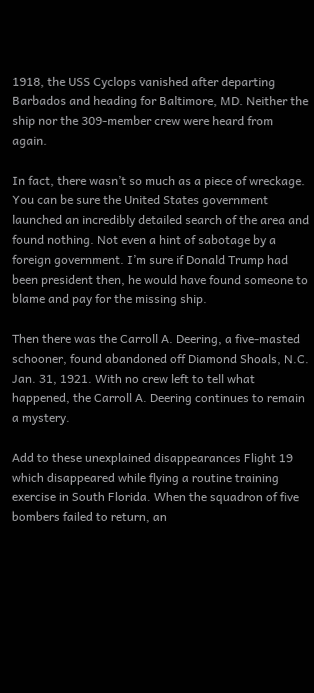1918, the USS Cyclops vanished after departing Barbados and heading for Baltimore, MD. Neither the ship nor the 309-member crew were heard from again.

In fact, there wasn’t so much as a piece of wreckage. You can be sure the United States government launched an incredibly detailed search of the area and found nothing. Not even a hint of sabotage by a foreign government. I’m sure if Donald Trump had been president then, he would have found someone to blame and pay for the missing ship.

Then there was the Carroll A. Deering, a five-masted schooner, found abandoned off Diamond Shoals, N.C. Jan. 31, 1921. With no crew left to tell what happened, the Carroll A. Deering continues to remain a mystery.

Add to these unexplained disappearances Flight 19 which disappeared while flying a routine training exercise in South Florida. When the squadron of five bombers failed to return, an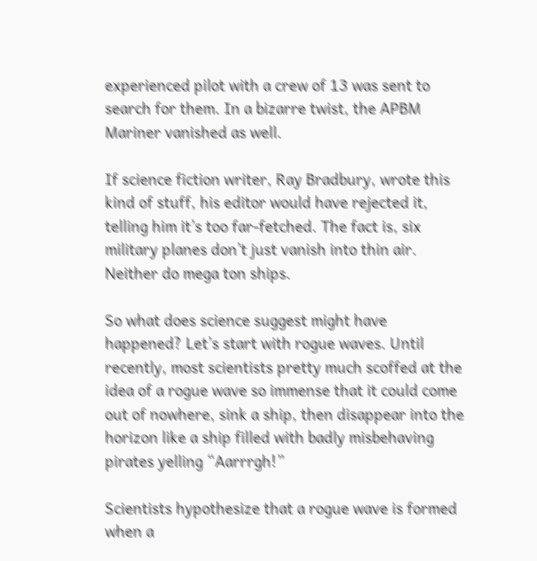experienced pilot with a crew of 13 was sent to search for them. In a bizarre twist, the APBM Mariner vanished as well.

If science fiction writer, Ray Bradbury, wrote this kind of stuff, his editor would have rejected it, telling him it’s too far-fetched. The fact is, six military planes don’t just vanish into thin air. Neither do mega ton ships.

So what does science suggest might have happened? Let’s start with rogue waves. Until recently, most scientists pretty much scoffed at the idea of a rogue wave so immense that it could come out of nowhere, sink a ship, then disappear into the horizon like a ship filled with badly misbehaving pirates yelling “Aarrrgh!”

Scientists hypothesize that a rogue wave is formed when a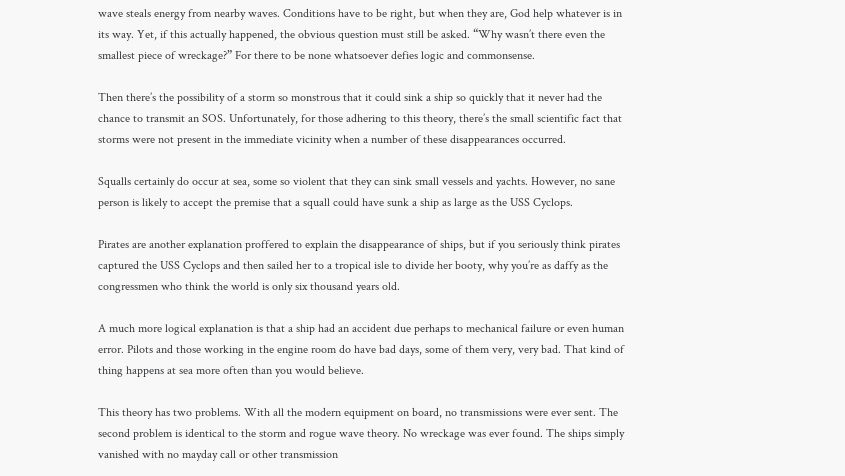wave steals energy from nearby waves. Conditions have to be right, but when they are, God help whatever is in its way. Yet, if this actually happened, the obvious question must still be asked. “Why wasn’t there even the smallest piece of wreckage?” For there to be none whatsoever defies logic and commonsense.

Then there’s the possibility of a storm so monstrous that it could sink a ship so quickly that it never had the chance to transmit an SOS. Unfortunately, for those adhering to this theory, there’s the small scientific fact that storms were not present in the immediate vicinity when a number of these disappearances occurred.

Squalls certainly do occur at sea, some so violent that they can sink small vessels and yachts. However, no sane person is likely to accept the premise that a squall could have sunk a ship as large as the USS Cyclops.

Pirates are another explanation proffered to explain the disappearance of ships, but if you seriously think pirates captured the USS Cyclops and then sailed her to a tropical isle to divide her booty, why you’re as daffy as the congressmen who think the world is only six thousand years old.

A much more logical explanation is that a ship had an accident due perhaps to mechanical failure or even human error. Pilots and those working in the engine room do have bad days, some of them very, very bad. That kind of thing happens at sea more often than you would believe.

This theory has two problems. With all the modern equipment on board, no transmissions were ever sent. The second problem is identical to the storm and rogue wave theory. No wreckage was ever found. The ships simply vanished with no mayday call or other transmission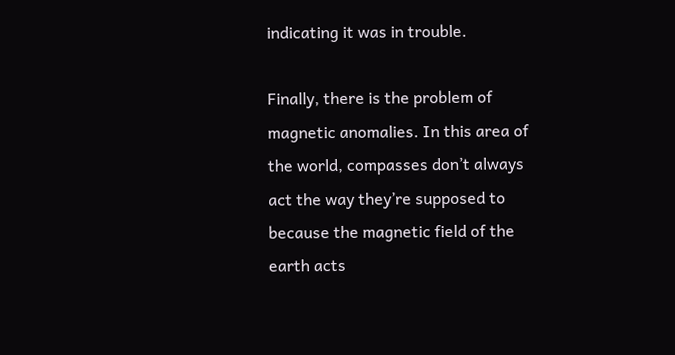indicating it was in trouble.

Finally, there is the problem of magnetic anomalies. In this area of the world, compasses don’t always act the way they’re supposed to because the magnetic field of the earth acts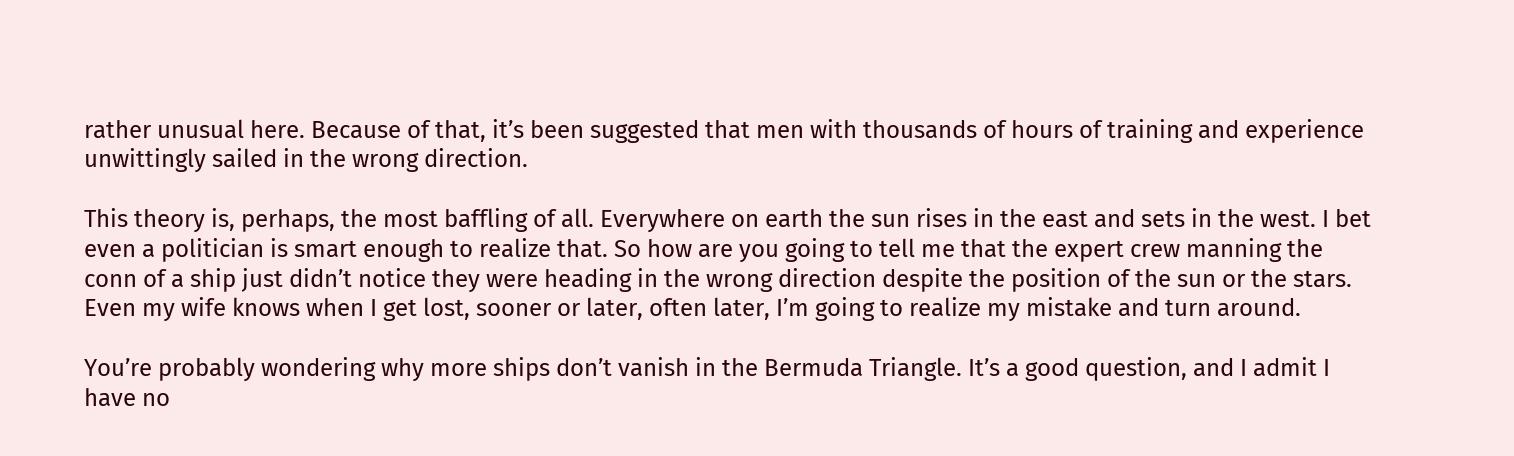rather unusual here. Because of that, it’s been suggested that men with thousands of hours of training and experience unwittingly sailed in the wrong direction.

This theory is, perhaps, the most baffling of all. Everywhere on earth the sun rises in the east and sets in the west. I bet even a politician is smart enough to realize that. So how are you going to tell me that the expert crew manning the conn of a ship just didn’t notice they were heading in the wrong direction despite the position of the sun or the stars. Even my wife knows when I get lost, sooner or later, often later, I’m going to realize my mistake and turn around.

You’re probably wondering why more ships don’t vanish in the Bermuda Triangle. It’s a good question, and I admit I have no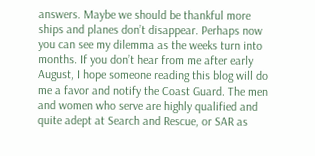answers. Maybe we should be thankful more ships and planes don’t disappear. Perhaps now you can see my dilemma as the weeks turn into months. If you don’t hear from me after early August, I hope someone reading this blog will do me a favor and notify the Coast Guard. The men and women who serve are highly qualified and quite adept at Search and Rescue, or SAR as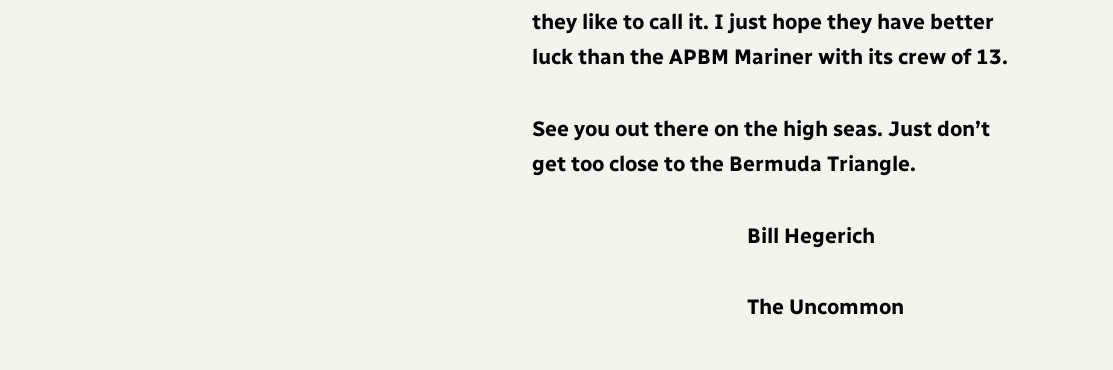they like to call it. I just hope they have better luck than the APBM Mariner with its crew of 13.

See you out there on the high seas. Just don’t get too close to the Bermuda Triangle.

                                           Bill Hegerich

                                           The Uncommon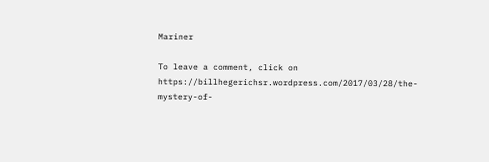Mariner

To leave a comment, click on https://billhegerichsr.wordpress.com/2017/03/28/the-mystery-of-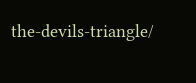the-devils-triangle/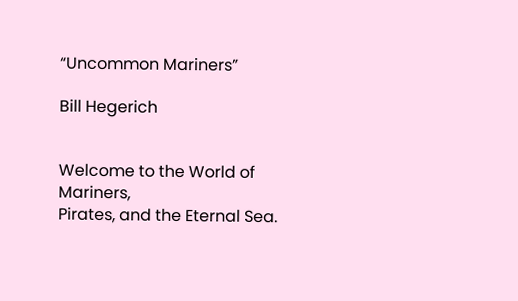“Uncommon Mariners”

Bill Hegerich


Welcome to the World of Mariners,
Pirates, and the Eternal Sea.